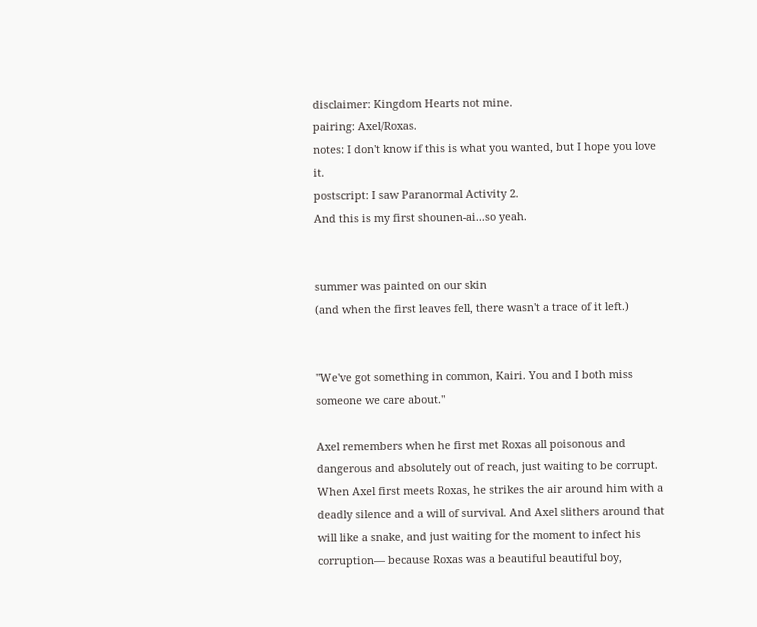disclaimer: Kingdom Hearts not mine.
pairing: Axel/Roxas.
notes: I don't know if this is what you wanted, but I hope you love it.
postscript: I saw Paranormal Activity 2.
And this is my first shounen-ai...so yeah.


summer was painted on our skin
(and when the first leaves fell, there wasn't a trace of it left.)


"We've got something in common, Kairi. You and I both miss someone we care about."

Axel remembers when he first met Roxas all poisonous and dangerous and absolutely out of reach, just waiting to be corrupt. When Axel first meets Roxas, he strikes the air around him with a deadly silence and a will of survival. And Axel slithers around that will like a snake, and just waiting for the moment to infect his corruption— because Roxas was a beautiful beautiful boy,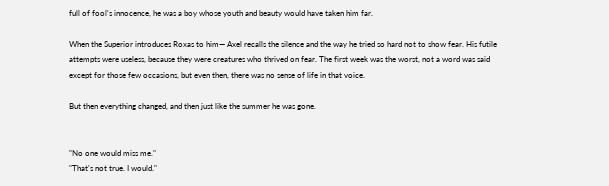full of fool's innocence, he was a boy whose youth and beauty would have taken him far.

When the Superior introduces Roxas to him— Axel recalls the silence and the way he tried so hard not to show fear. His futile attempts were useless, because they were creatures who thrived on fear. The first week was the worst, not a word was said except for those few occasions, but even then, there was no sense of life in that voice.

But then everything changed, and then just like the summer he was gone.


"No one would miss me."
"That's not true. I would."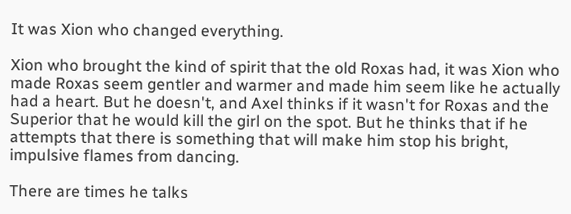It was Xion who changed everything.

Xion who brought the kind of spirit that the old Roxas had, it was Xion who made Roxas seem gentler and warmer and made him seem like he actually had a heart. But he doesn't, and Axel thinks if it wasn't for Roxas and the Superior that he would kill the girl on the spot. But he thinks that if he attempts that there is something that will make him stop his bright, impulsive flames from dancing.

There are times he talks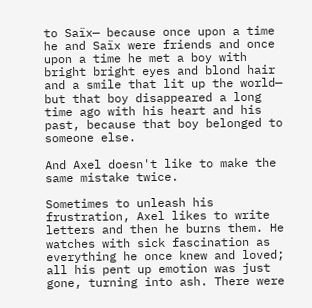to Saïx— because once upon a time he and Saïx were friends and once upon a time he met a boy with bright bright eyes and blond hair and a smile that lit up the world— but that boy disappeared a long time ago with his heart and his past, because that boy belonged to someone else.

And Axel doesn't like to make the same mistake twice.

Sometimes to unleash his frustration, Axel likes to write letters and then he burns them. He watches with sick fascination as everything he once knew and loved; all his pent up emotion was just gone, turning into ash. There were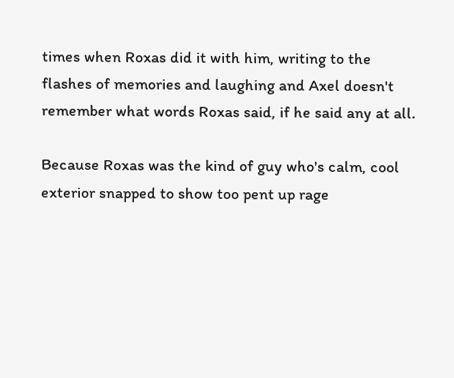times when Roxas did it with him, writing to the flashes of memories and laughing and Axel doesn't remember what words Roxas said, if he said any at all.

Because Roxas was the kind of guy who's calm, cool exterior snapped to show too pent up rage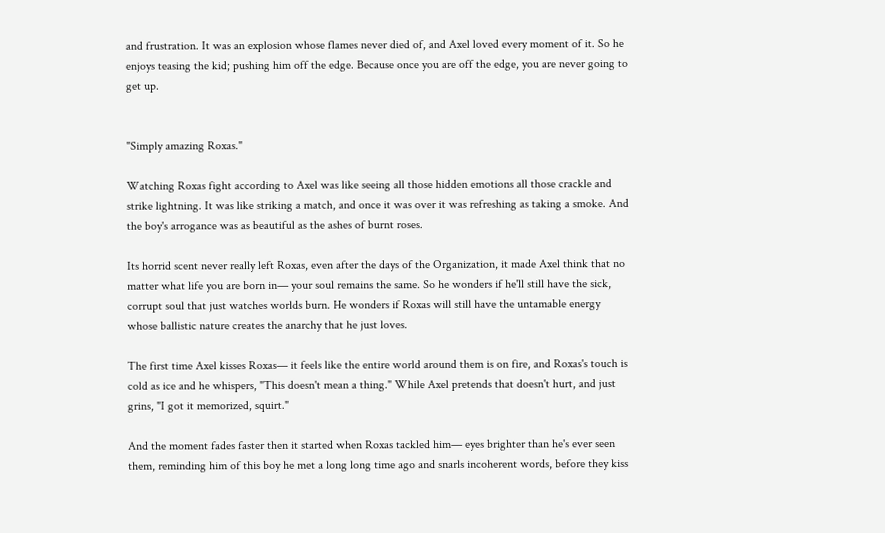and frustration. It was an explosion whose flames never died of, and Axel loved every moment of it. So he enjoys teasing the kid; pushing him off the edge. Because once you are off the edge, you are never going to get up.


"Simply amazing Roxas."

Watching Roxas fight according to Axel was like seeing all those hidden emotions all those crackle and strike lightning. It was like striking a match, and once it was over it was refreshing as taking a smoke. And the boy's arrogance was as beautiful as the ashes of burnt roses.

Its horrid scent never really left Roxas, even after the days of the Organization, it made Axel think that no matter what life you are born in— your soul remains the same. So he wonders if he'll still have the sick, corrupt soul that just watches worlds burn. He wonders if Roxas will still have the untamable energy whose ballistic nature creates the anarchy that he just loves.

The first time Axel kisses Roxas— it feels like the entire world around them is on fire, and Roxas's touch is cold as ice and he whispers, "This doesn't mean a thing." While Axel pretends that doesn't hurt, and just grins, "I got it memorized, squirt."

And the moment fades faster then it started when Roxas tackled him— eyes brighter than he's ever seen them, reminding him of this boy he met a long long time ago and snarls incoherent words, before they kiss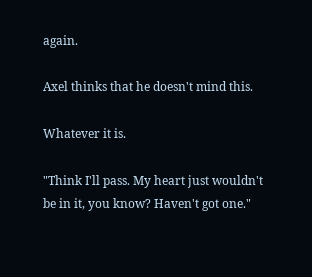again.

Axel thinks that he doesn't mind this.

Whatever it is.

"Think I'll pass. My heart just wouldn't be in it, you know? Haven't got one."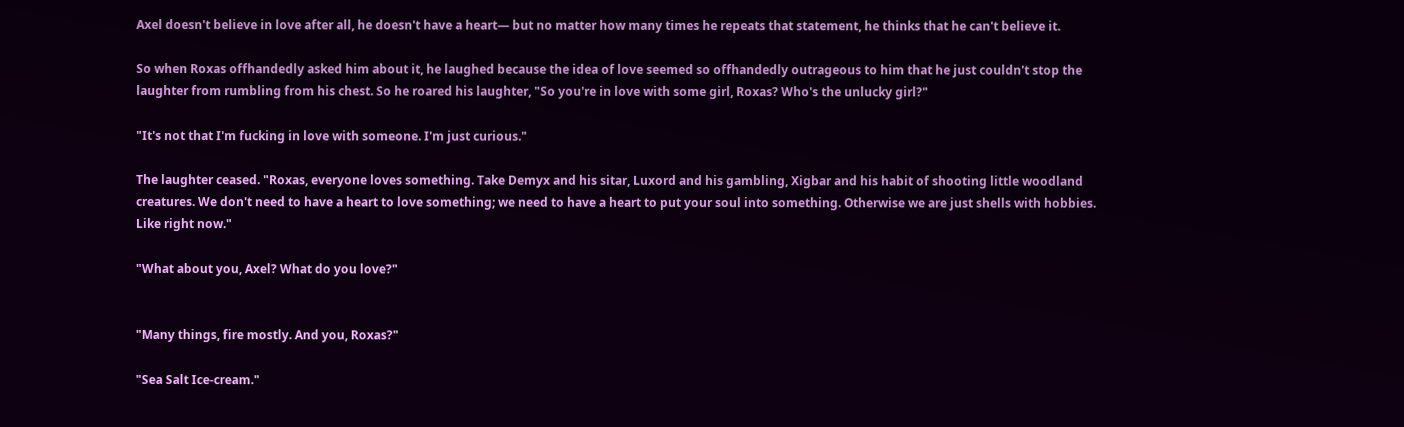Axel doesn't believe in love after all, he doesn't have a heart— but no matter how many times he repeats that statement, he thinks that he can't believe it.

So when Roxas offhandedly asked him about it, he laughed because the idea of love seemed so offhandedly outrageous to him that he just couldn't stop the laughter from rumbling from his chest. So he roared his laughter, "So you're in love with some girl, Roxas? Who's the unlucky girl?"

"It's not that I'm fucking in love with someone. I'm just curious."

The laughter ceased. "Roxas, everyone loves something. Take Demyx and his sitar, Luxord and his gambling, Xigbar and his habit of shooting little woodland creatures. We don't need to have a heart to love something; we need to have a heart to put your soul into something. Otherwise we are just shells with hobbies. Like right now."

"What about you, Axel? What do you love?"


"Many things, fire mostly. And you, Roxas?"

"Sea Salt Ice-cream."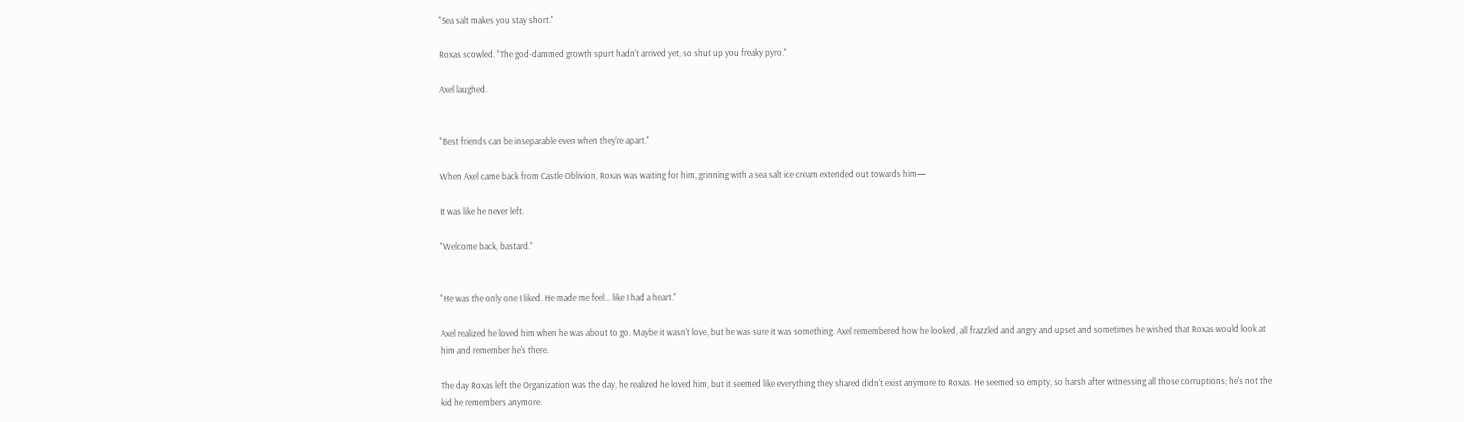"Sea salt makes you stay short."

Roxas scowled. "The god-dammed growth spurt hadn't arrived yet, so shut up you freaky pyro."

Axel laughed.


"Best friends can be inseparable even when they're apart."

When Axel came back from Castle Oblivion, Roxas was waiting for him, grinning with a sea salt ice cream extended out towards him—

It was like he never left.

"Welcome back, bastard."


"He was the only one I liked. He made me feel... like I had a heart."

Axel realized he loved him when he was about to go. Maybe it wasn't love, but he was sure it was something. Axel remembered how he looked, all frazzled and angry and upset and sometimes he wished that Roxas would look at him and remember he's there.

The day Roxas left the Organization was the day, he realized he loved him, but it seemed like everything they shared didn't exist anymore to Roxas. He seemed so empty, so harsh after witnessing all those corruptions; he's not the kid he remembers anymore.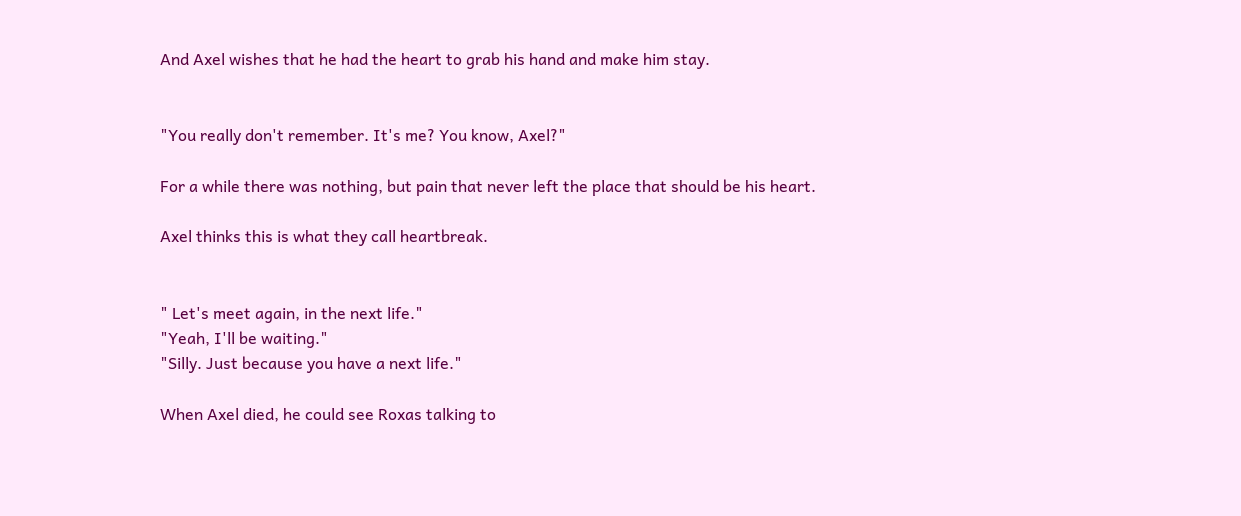And Axel wishes that he had the heart to grab his hand and make him stay.


"You really don't remember. It's me? You know, Axel?"

For a while there was nothing, but pain that never left the place that should be his heart.

Axel thinks this is what they call heartbreak.


" Let's meet again, in the next life."
"Yeah, I'll be waiting."
"Silly. Just because you have a next life."

When Axel died, he could see Roxas talking to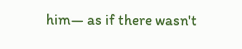him— as if there wasn't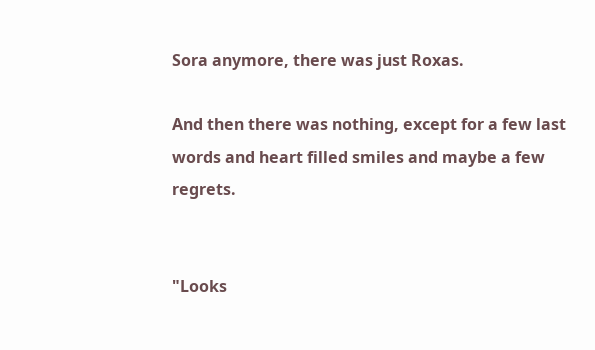Sora anymore, there was just Roxas.

And then there was nothing, except for a few last words and heart filled smiles and maybe a few regrets.


"Looks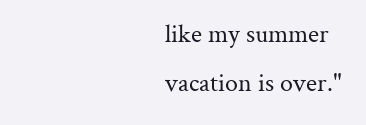like my summer vacation is over."